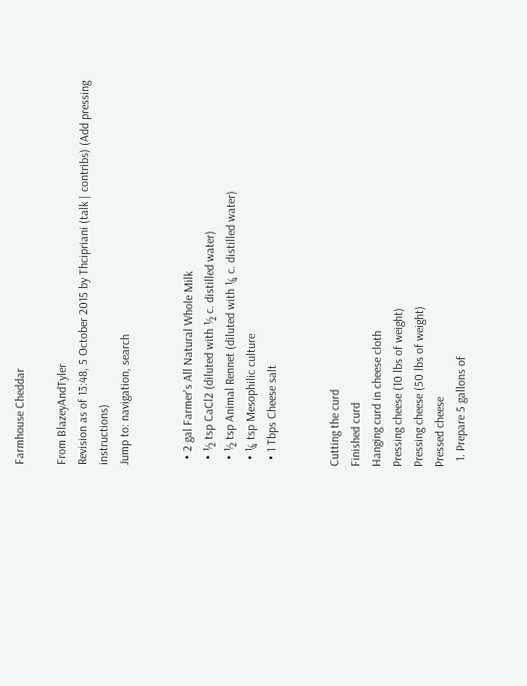Farmhouse Cheddar

From BlazeyAndTyler
Revision as of 13:48, 5 October 2015 by Thcipriani (talk | contribs) (Add pressing instructions)
Jump to: navigation, search


  • 2 gal Farmer's All Natural Whole Milk
  • ½ tsp CaCl2 (diluted with ½ c. distilled water)
  • ½ tsp Animal Rennet (diluted with ¼ c. distilled water)
  • ¼ tsp Mesophilic culture
  • 1 Tbps Cheese salt


Cutting the curd
Finished curd
Hanging curd in cheese cloth
Pressing cheese (10 lbs of weight)
Pressing cheese (50 lbs of weight)
Pressed cheese
  1. Prepare 5 gallons of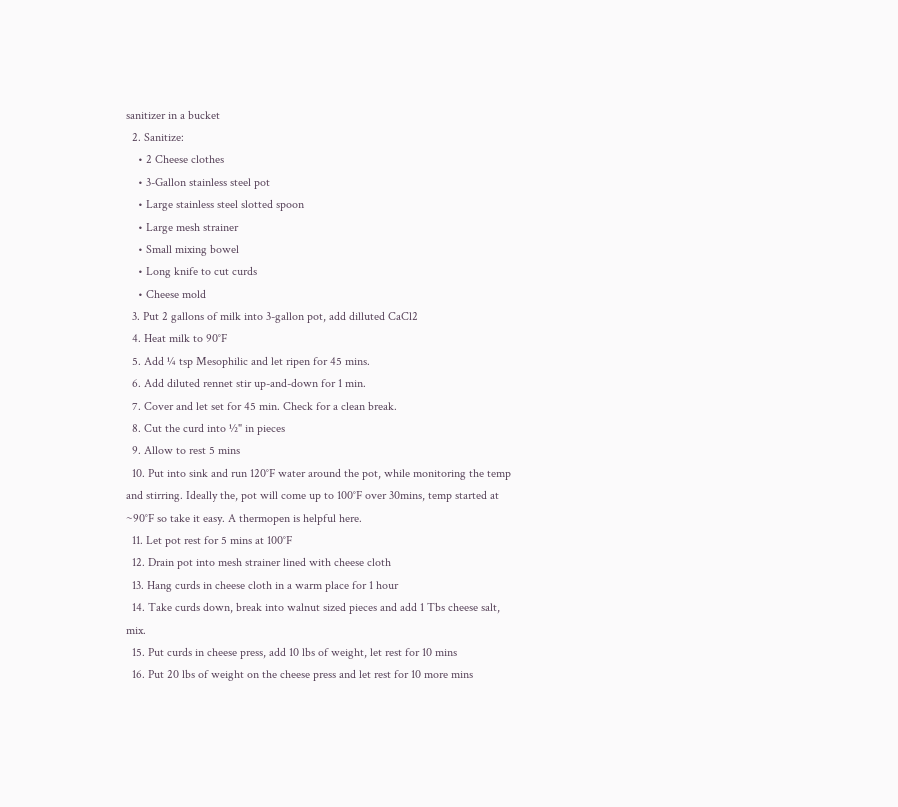sanitizer in a bucket
  2. Sanitize:
    • 2 Cheese clothes
    • 3-Gallon stainless steel pot
    • Large stainless steel slotted spoon
    • Large mesh strainer
    • Small mixing bowel
    • Long knife to cut curds
    • Cheese mold
  3. Put 2 gallons of milk into 3-gallon pot, add dilluted CaCl2
  4. Heat milk to 90°F
  5. Add ¼ tsp Mesophilic and let ripen for 45 mins.
  6. Add diluted rennet stir up-and-down for 1 min.
  7. Cover and let set for 45 min. Check for a clean break.
  8. Cut the curd into ½" in pieces
  9. Allow to rest 5 mins
  10. Put into sink and run 120°F water around the pot, while monitoring the temp and stirring. Ideally the, pot will come up to 100°F over 30mins, temp started at ~90°F so take it easy. A thermopen is helpful here.
  11. Let pot rest for 5 mins at 100°F
  12. Drain pot into mesh strainer lined with cheese cloth
  13. Hang curds in cheese cloth in a warm place for 1 hour
  14. Take curds down, break into walnut sized pieces and add 1 Tbs cheese salt, mix.
  15. Put curds in cheese press, add 10 lbs of weight, let rest for 10 mins
  16. Put 20 lbs of weight on the cheese press and let rest for 10 more mins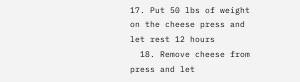17. Put 50 lbs of weight on the cheese press and let rest 12 hours
  18. Remove cheese from press and let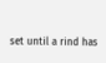set until a rind has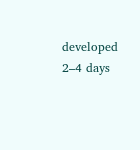developed 2–4 days